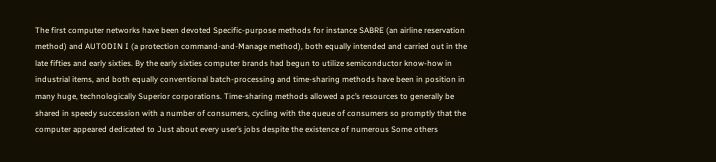The first computer networks have been devoted Specific-purpose methods for instance SABRE (an airline reservation method) and AUTODIN I (a protection command-and-Manage method), both equally intended and carried out in the late fifties and early sixties. By the early sixties computer brands had begun to utilize semiconductor know-how in industrial items, and both equally conventional batch-processing and time-sharing methods have been in position in many huge, technologically Superior corporations. Time-sharing methods allowed a pc’s resources to generally be shared in speedy succession with a number of consumers, cycling with the queue of consumers so promptly that the computer appeared dedicated to Just about every user’s jobs despite the existence of numerous Some others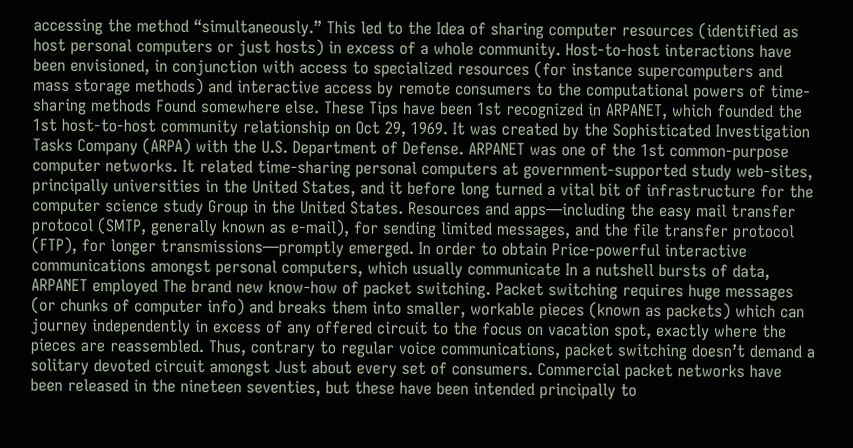accessing the method “simultaneously.” This led to the Idea of sharing computer resources (identified as host personal computers or just hosts) in excess of a whole community. Host-to-host interactions have been envisioned, in conjunction with access to specialized resources (for instance supercomputers and mass storage methods) and interactive access by remote consumers to the computational powers of time-sharing methods Found somewhere else. These Tips have been 1st recognized in ARPANET, which founded the 1st host-to-host community relationship on Oct 29, 1969. It was created by the Sophisticated Investigation Tasks Company (ARPA) with the U.S. Department of Defense. ARPANET was one of the 1st common-purpose computer networks. It related time-sharing personal computers at government-supported study web-sites, principally universities in the United States, and it before long turned a vital bit of infrastructure for the computer science study Group in the United States. Resources and apps—including the easy mail transfer protocol (SMTP, generally known as e-mail), for sending limited messages, and the file transfer protocol (FTP), for longer transmissions—promptly emerged. In order to obtain Price-powerful interactive communications amongst personal computers, which usually communicate In a nutshell bursts of data, ARPANET employed The brand new know-how of packet switching. Packet switching requires huge messages (or chunks of computer info) and breaks them into smaller, workable pieces (known as packets) which can journey independently in excess of any offered circuit to the focus on vacation spot, exactly where the pieces are reassembled. Thus, contrary to regular voice communications, packet switching doesn’t demand a solitary devoted circuit amongst Just about every set of consumers. Commercial packet networks have been released in the nineteen seventies, but these have been intended principally to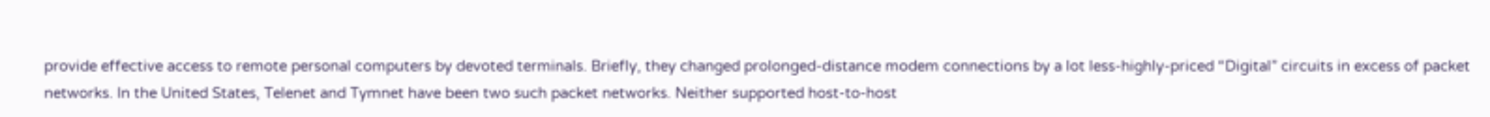provide effective access to remote personal computers by devoted terminals. Briefly, they changed prolonged-distance modem connections by a lot less-highly-priced “Digital” circuits in excess of packet networks. In the United States, Telenet and Tymnet have been two such packet networks. Neither supported host-to-host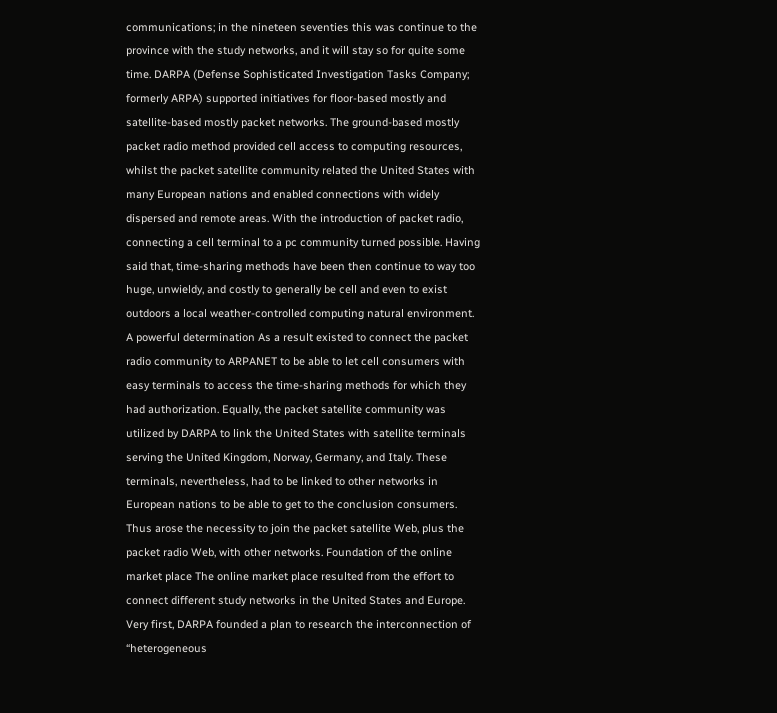communications; in the nineteen seventies this was continue to the province with the study networks, and it will stay so for quite some time. DARPA (Defense Sophisticated Investigation Tasks Company; formerly ARPA) supported initiatives for floor-based mostly and satellite-based mostly packet networks. The ground-based mostly packet radio method provided cell access to computing resources, whilst the packet satellite community related the United States with many European nations and enabled connections with widely dispersed and remote areas. With the introduction of packet radio, connecting a cell terminal to a pc community turned possible. Having said that, time-sharing methods have been then continue to way too huge, unwieldy, and costly to generally be cell and even to exist outdoors a local weather-controlled computing natural environment. A powerful determination As a result existed to connect the packet radio community to ARPANET to be able to let cell consumers with easy terminals to access the time-sharing methods for which they had authorization. Equally, the packet satellite community was utilized by DARPA to link the United States with satellite terminals serving the United Kingdom, Norway, Germany, and Italy. These terminals, nevertheless, had to be linked to other networks in European nations to be able to get to the conclusion consumers. Thus arose the necessity to join the packet satellite Web, plus the packet radio Web, with other networks. Foundation of the online market place The online market place resulted from the effort to connect different study networks in the United States and Europe. Very first, DARPA founded a plan to research the interconnection of “heterogeneous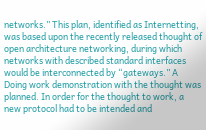networks.” This plan, identified as Internetting, was based upon the recently released thought of open architecture networking, during which networks with described standard interfaces would be interconnected by “gateways.” A Doing work demonstration with the thought was planned. In order for the thought to work, a new protocol had to be intended and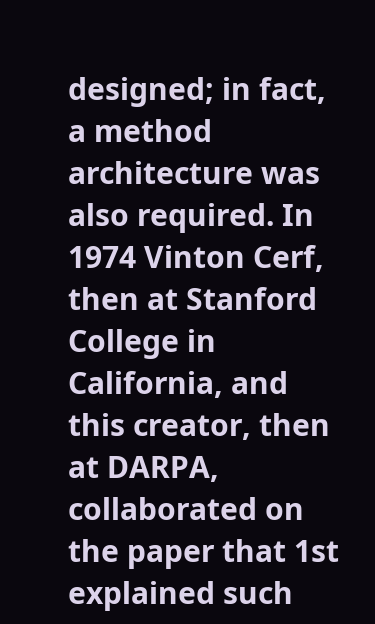designed; in fact, a method architecture was also required. In 1974 Vinton Cerf, then at Stanford College in California, and this creator, then at DARPA, collaborated on the paper that 1st explained such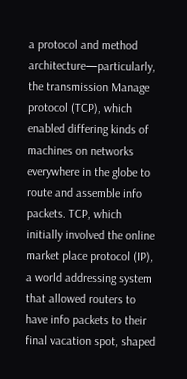a protocol and method architecture—particularly, the transmission Manage protocol (TCP), which enabled differing kinds of machines on networks everywhere in the globe to route and assemble info packets. TCP, which initially involved the online market place protocol (IP), a world addressing system that allowed routers to have info packets to their final vacation spot, shaped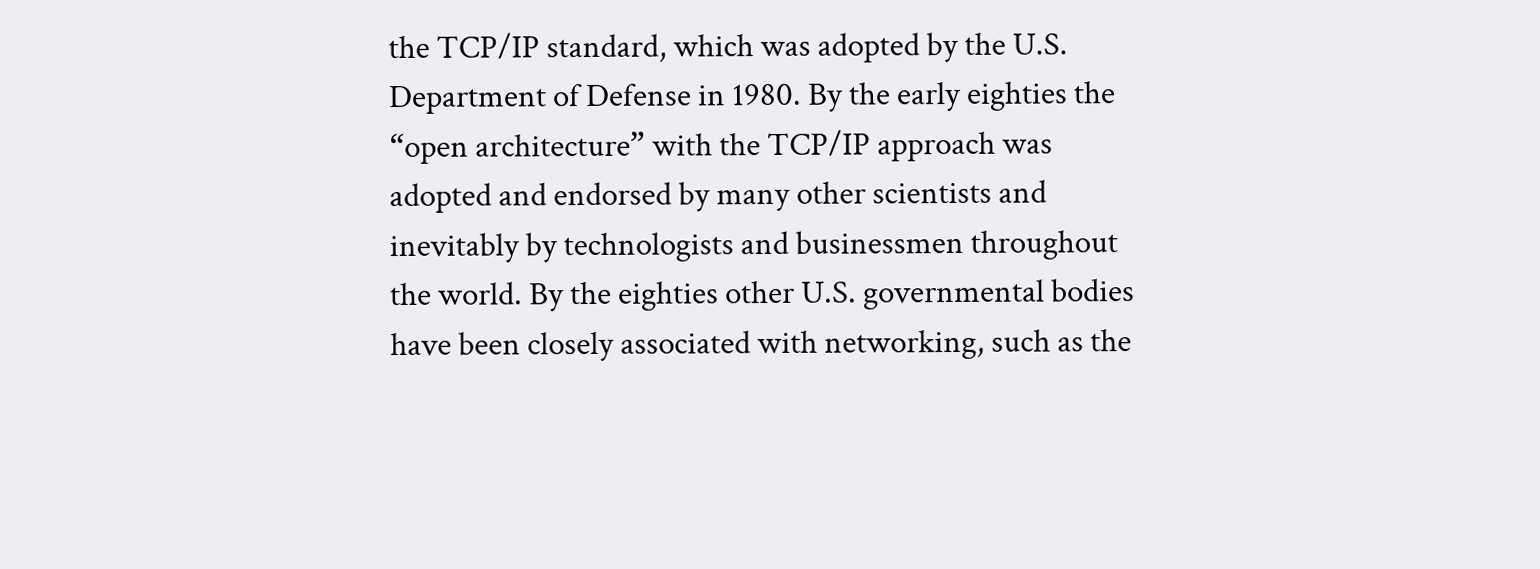the TCP/IP standard, which was adopted by the U.S. Department of Defense in 1980. By the early eighties the “open architecture” with the TCP/IP approach was adopted and endorsed by many other scientists and inevitably by technologists and businessmen throughout the world. By the eighties other U.S. governmental bodies have been closely associated with networking, such as the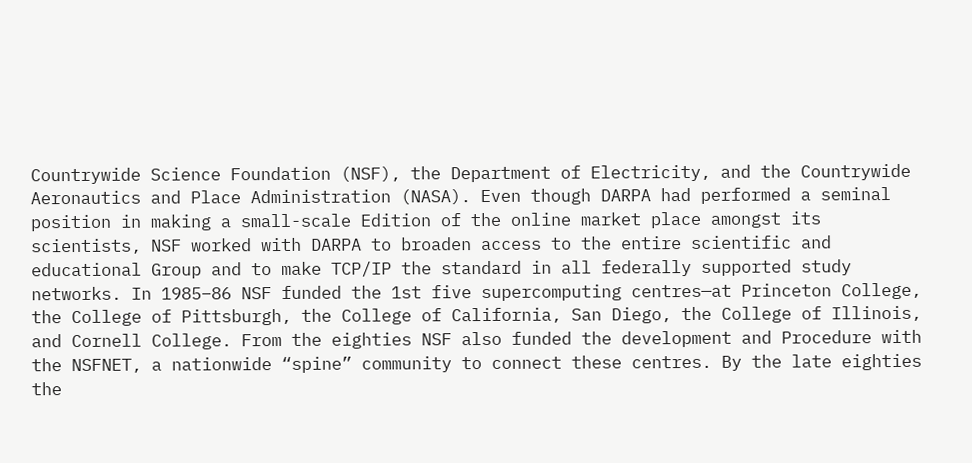Countrywide Science Foundation (NSF), the Department of Electricity, and the Countrywide Aeronautics and Place Administration (NASA). Even though DARPA had performed a seminal position in making a small-scale Edition of the online market place amongst its scientists, NSF worked with DARPA to broaden access to the entire scientific and educational Group and to make TCP/IP the standard in all federally supported study networks. In 1985–86 NSF funded the 1st five supercomputing centres—at Princeton College, the College of Pittsburgh, the College of California, San Diego, the College of Illinois, and Cornell College. From the eighties NSF also funded the development and Procedure with the NSFNET, a nationwide “spine” community to connect these centres. By the late eighties the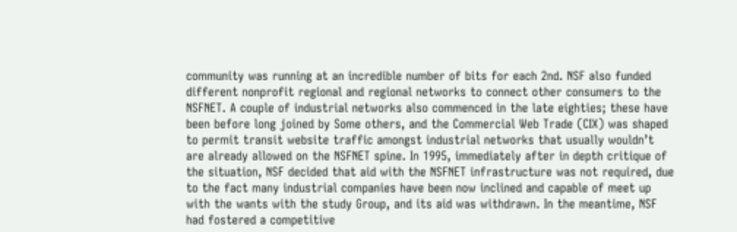community was running at an incredible number of bits for each 2nd. NSF also funded different nonprofit regional and regional networks to connect other consumers to the NSFNET. A couple of industrial networks also commenced in the late eighties; these have been before long joined by Some others, and the Commercial Web Trade (CIX) was shaped to permit transit website traffic amongst industrial networks that usually wouldn’t are already allowed on the NSFNET spine. In 1995, immediately after in depth critique of the situation, NSF decided that aid with the NSFNET infrastructure was not required, due to the fact many industrial companies have been now inclined and capable of meet up with the wants with the study Group, and its aid was withdrawn. In the meantime, NSF had fostered a competitive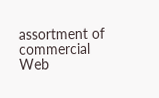assortment of commercial Web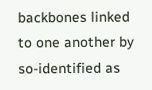backbones linked to one another by so-identified as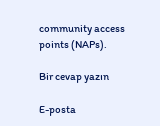community access points (NAPs).

Bir cevap yazın

E-posta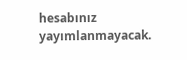hesabınız yayımlanmayacak.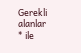Gerekli alanlar * ile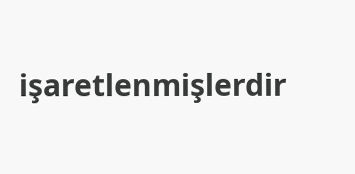işaretlenmişlerdir